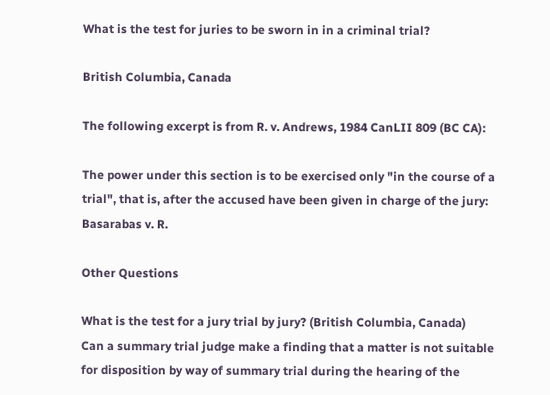What is the test for juries to be sworn in in a criminal trial?

British Columbia, Canada

The following excerpt is from R. v. Andrews, 1984 CanLII 809 (BC CA):

The power under this section is to be exercised only "in the course of a trial", that is, after the accused have been given in charge of the jury: Basarabas v. R.

Other Questions

What is the test for a jury trial by jury? (British Columbia, Canada)
Can a summary trial judge make a finding that a matter is not suitable for disposition by way of summary trial during the hearing of the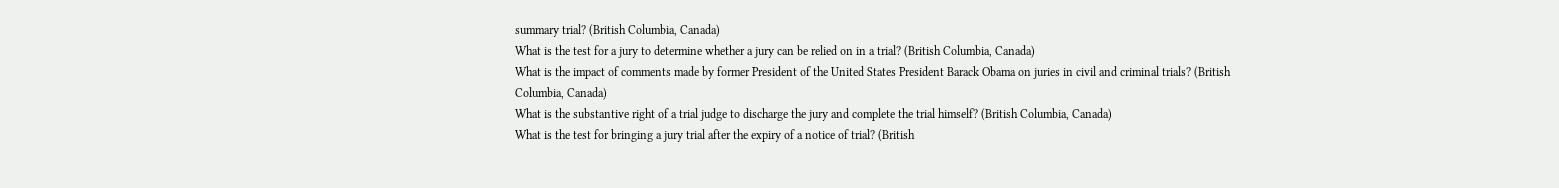summary trial? (British Columbia, Canada)
What is the test for a jury to determine whether a jury can be relied on in a trial? (British Columbia, Canada)
What is the impact of comments made by former President of the United States President Barack Obama on juries in civil and criminal trials? (British Columbia, Canada)
What is the substantive right of a trial judge to discharge the jury and complete the trial himself? (British Columbia, Canada)
What is the test for bringing a jury trial after the expiry of a notice of trial? (British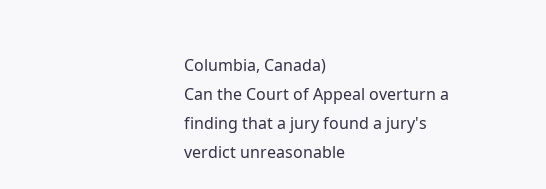Columbia, Canada)
Can the Court of Appeal overturn a finding that a jury found a jury's verdict unreasonable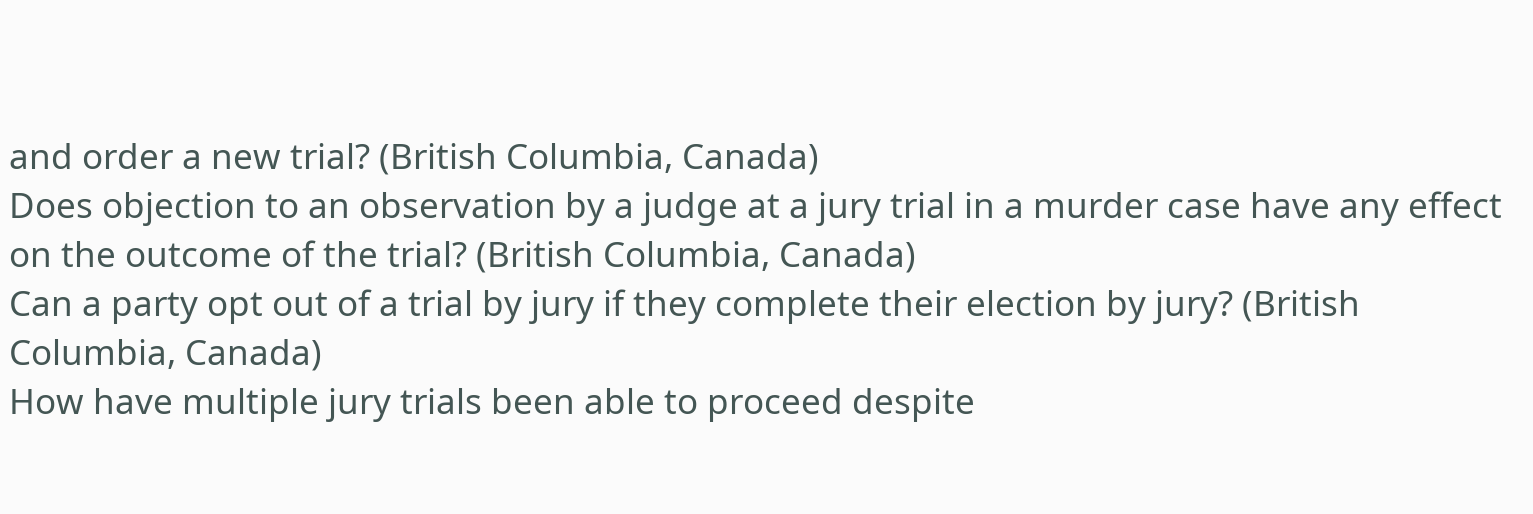and order a new trial? (British Columbia, Canada)
Does objection to an observation by a judge at a jury trial in a murder case have any effect on the outcome of the trial? (British Columbia, Canada)
Can a party opt out of a trial by jury if they complete their election by jury? (British Columbia, Canada)
How have multiple jury trials been able to proceed despite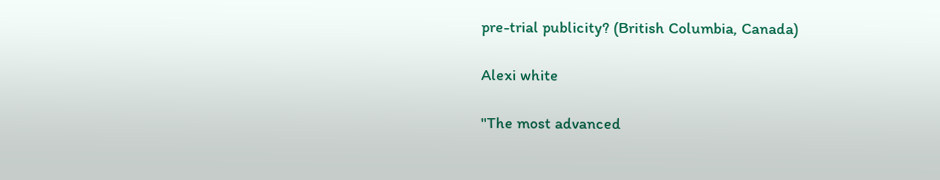pre-trial publicity? (British Columbia, Canada)

Alexi white

"The most advanced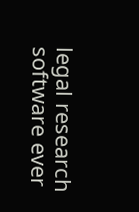legal research software ever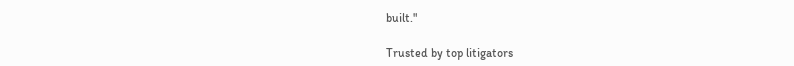built."

Trusted by top litigators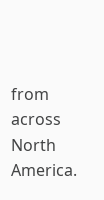from across North America.